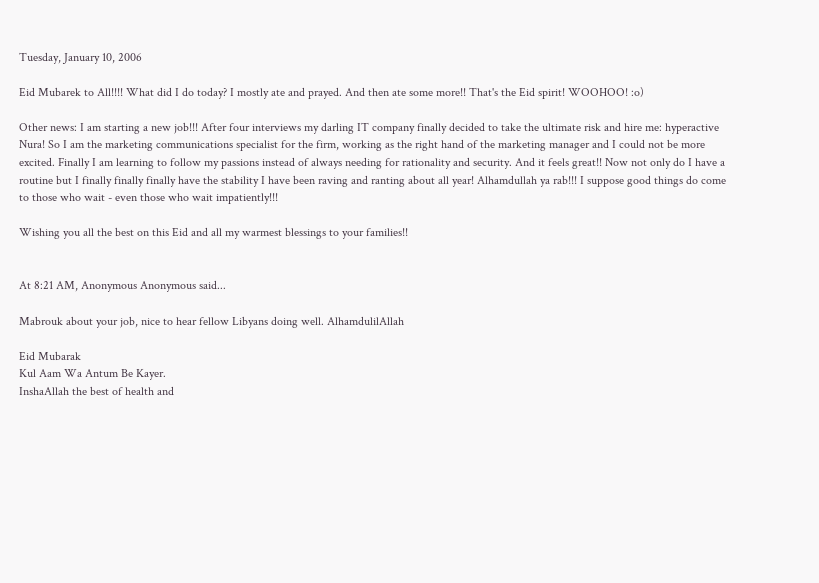Tuesday, January 10, 2006

Eid Mubarek to All!!!! What did I do today? I mostly ate and prayed. And then ate some more!! That's the Eid spirit! WOOHOO! :o)

Other news: I am starting a new job!!! After four interviews my darling IT company finally decided to take the ultimate risk and hire me: hyperactive Nura! So I am the marketing communications specialist for the firm, working as the right hand of the marketing manager and I could not be more excited. Finally I am learning to follow my passions instead of always needing for rationality and security. And it feels great!! Now not only do I have a routine but I finally finally finally have the stability I have been raving and ranting about all year! Alhamdullah ya rab!!! I suppose good things do come to those who wait - even those who wait impatiently!!!

Wishing you all the best on this Eid and all my warmest blessings to your families!!


At 8:21 AM, Anonymous Anonymous said...

Mabrouk about your job, nice to hear fellow Libyans doing well. AlhamdulilAllah

Eid Mubarak
Kul Aam Wa Antum Be Kayer.
InshaAllah the best of health and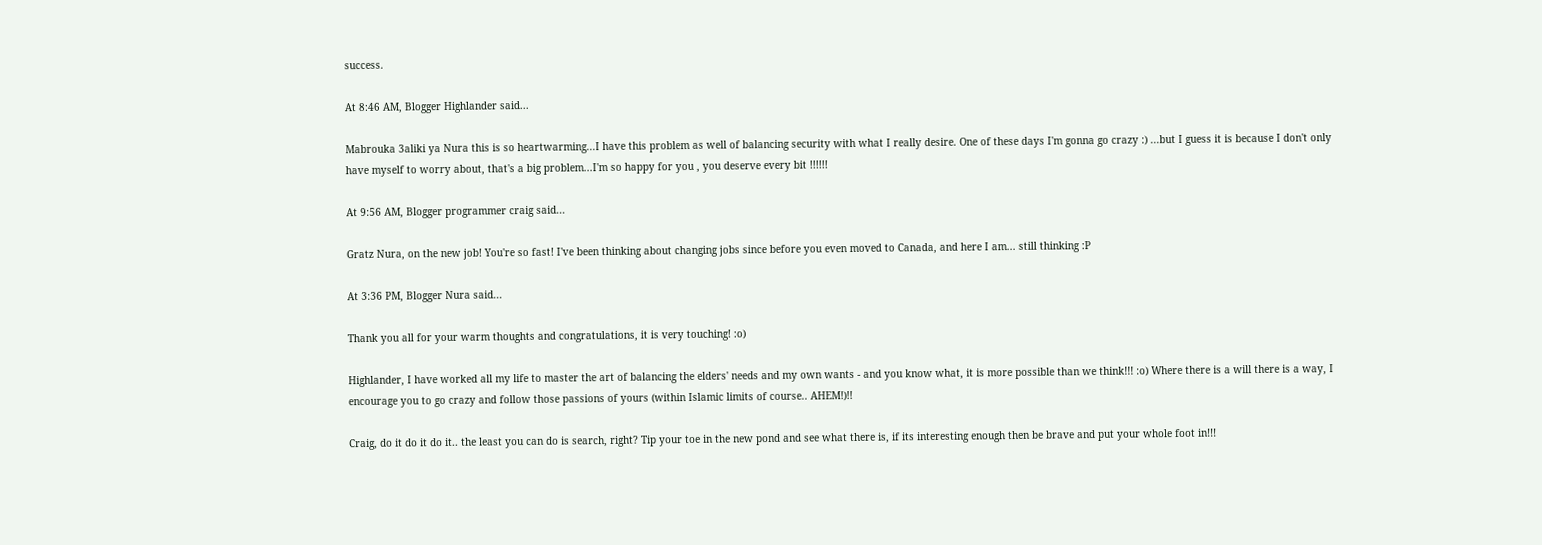success.

At 8:46 AM, Blogger Highlander said...

Mabrouka 3aliki ya Nura this is so heartwarming...I have this problem as well of balancing security with what I really desire. One of these days I'm gonna go crazy :) ...but I guess it is because I don't only have myself to worry about, that's a big problem...I'm so happy for you , you deserve every bit !!!!!!

At 9:56 AM, Blogger programmer craig said...

Gratz Nura, on the new job! You're so fast! I've been thinking about changing jobs since before you even moved to Canada, and here I am... still thinking :P

At 3:36 PM, Blogger Nura said...

Thank you all for your warm thoughts and congratulations, it is very touching! :o)

Highlander, I have worked all my life to master the art of balancing the elders' needs and my own wants - and you know what, it is more possible than we think!!! :o) Where there is a will there is a way, I encourage you to go crazy and follow those passions of yours (within Islamic limits of course.. AHEM!)!!

Craig, do it do it do it.. the least you can do is search, right? Tip your toe in the new pond and see what there is, if its interesting enough then be brave and put your whole foot in!!!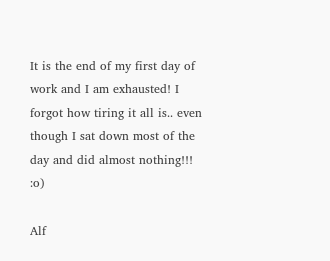It is the end of my first day of work and I am exhausted! I forgot how tiring it all is.. even though I sat down most of the day and did almost nothing!!! :o)

Alf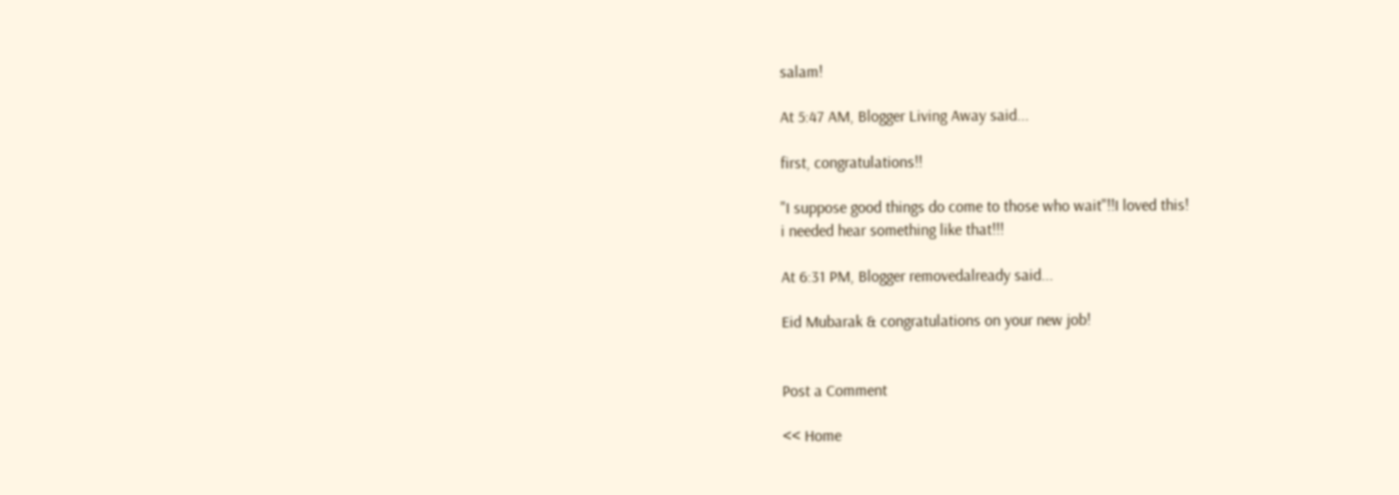salam!

At 5:47 AM, Blogger Living Away said...

first, congratulations!!

"I suppose good things do come to those who wait"!!I loved this!
i needed hear something like that!!!

At 6:31 PM, Blogger removedalready said...

Eid Mubarak & congratulations on your new job!


Post a Comment

<< Home